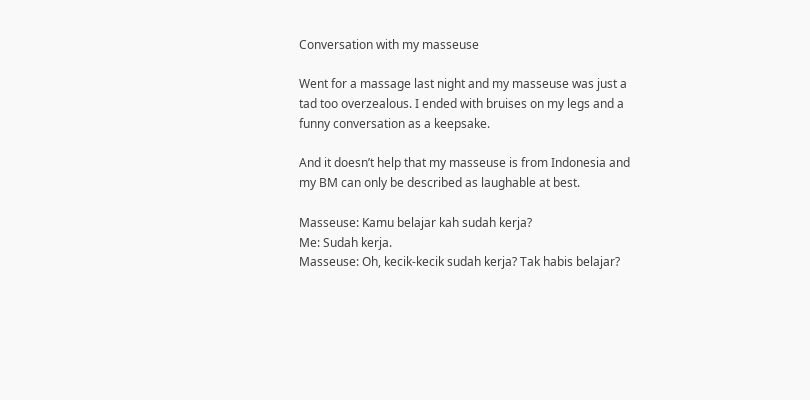Conversation with my masseuse

Went for a massage last night and my masseuse was just a tad too overzealous. I ended with bruises on my legs and a funny conversation as a keepsake.

And it doesn’t help that my masseuse is from Indonesia and my BM can only be described as laughable at best.

Masseuse: Kamu belajar kah sudah kerja?
Me: Sudah kerja.
Masseuse: Oh, kecik-kecik sudah kerja? Tak habis belajar?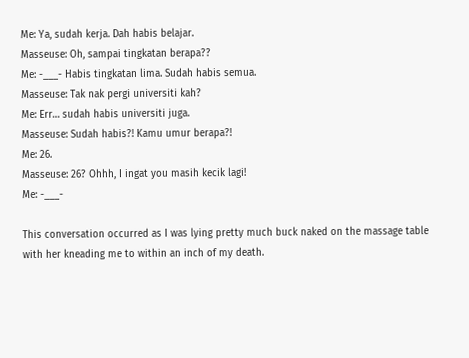Me: Ya, sudah kerja. Dah habis belajar.
Masseuse: Oh, sampai tingkatan berapa??
Me: -___- Habis tingkatan lima. Sudah habis semua.
Masseuse: Tak nak pergi universiti kah?
Me: Err… sudah habis universiti juga.
Masseuse: Sudah habis?! Kamu umur berapa?!
Me: 26.
Masseuse: 26? Ohhh, I ingat you masih kecik lagi!
Me: -___-

This conversation occurred as I was lying pretty much buck naked on the massage table with her kneading me to within an inch of my death.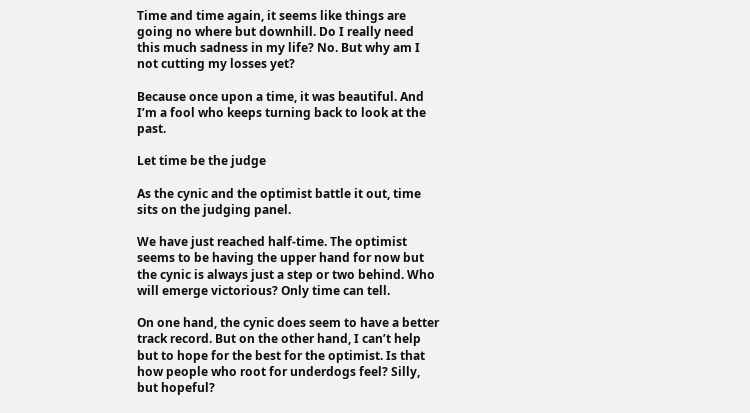Time and time again, it seems like things are going no where but downhill. Do I really need this much sadness in my life? No. But why am I not cutting my losses yet?

Because once upon a time, it was beautiful. And I’m a fool who keeps turning back to look at the past.

Let time be the judge

As the cynic and the optimist battle it out, time sits on the judging panel.

We have just reached half-time. The optimist seems to be having the upper hand for now but the cynic is always just a step or two behind. Who will emerge victorious? Only time can tell.

On one hand, the cynic does seem to have a better track record. But on the other hand, I can’t help but to hope for the best for the optimist. Is that how people who root for underdogs feel? Silly, but hopeful?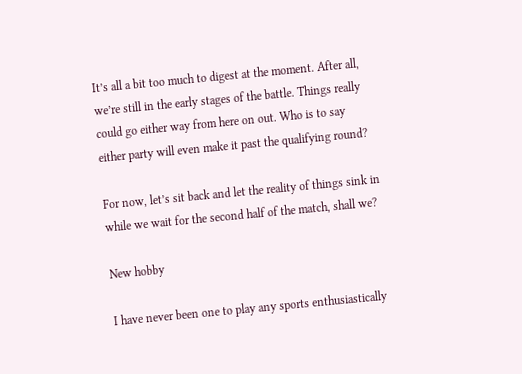It’s all a bit too much to digest at the moment. After all, we’re still in the early stages of the battle. Things really could go either way from here on out. Who is to say either party will even make it past the qualifying round?

For now, let’s sit back and let the reality of things sink in while we wait for the second half of the match, shall we?

New hobby

I have never been one to play any sports enthusiastically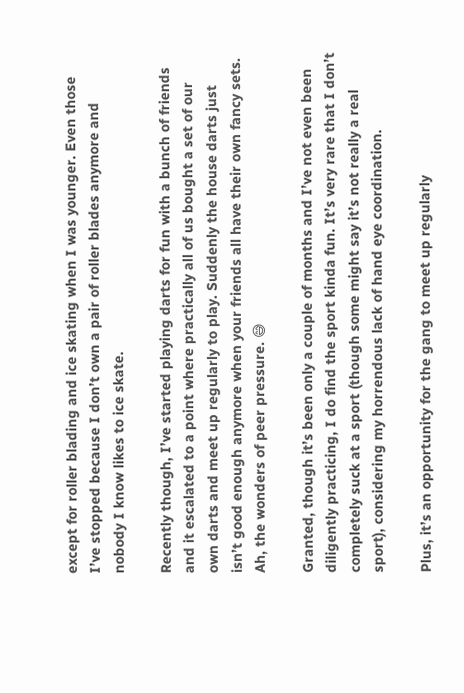except for roller blading and ice skating when I was younger. Even those I’ve stopped because I don’t own a pair of roller blades anymore and nobody I know likes to ice skate.

Recently though, I’ve started playing darts for fun with a bunch of friends and it escalated to a point where practically all of us bought a set of our own darts and meet up regularly to play. Suddenly the house darts just isn’t good enough anymore when your friends all have their own fancy sets. Ah, the wonders of peer pressure. 😅

Granted, though it’s been only a couple of months and I’ve not even been diligently practicing, I do find the sport kinda fun. It’s very rare that I don’t completely suck at a sport (though some might say it’s not really a real sport), considering my horrendous lack of hand eye coordination.

Plus, it’s an opportunity for the gang to meet up regularly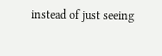instead of just seeing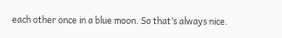each other once in a blue moon. So that’s always nice.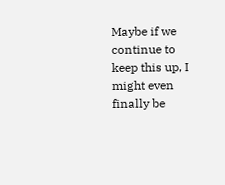Maybe if we continue to keep this up, I might even finally be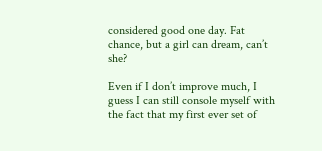considered good one day. Fat chance, but a girl can dream, can’t she?

Even if I don’t improve much, I guess I can still console myself with the fact that my first ever set of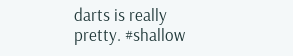darts is really pretty. #shallow